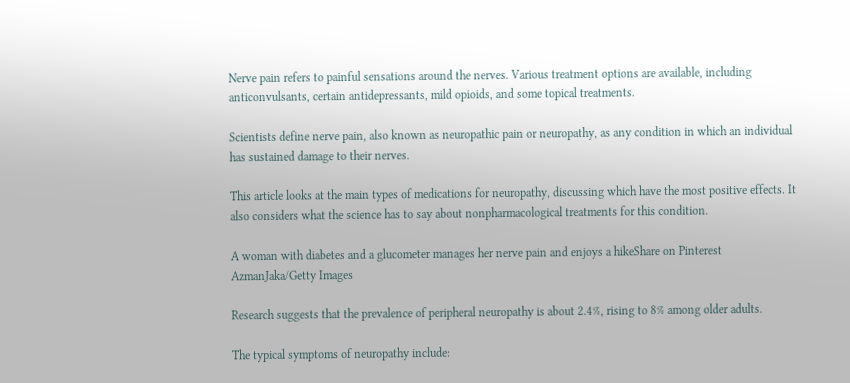Nerve pain refers to painful sensations around the nerves. Various treatment options are available, including anticonvulsants, certain antidepressants, mild opioids, and some topical treatments.

Scientists define nerve pain, also known as neuropathic pain or neuropathy, as any condition in which an individual has sustained damage to their nerves.

This article looks at the main types of medications for neuropathy, discussing which have the most positive effects. It also considers what the science has to say about nonpharmacological treatments for this condition.

A woman with diabetes and a glucometer manages her nerve pain and enjoys a hikeShare on Pinterest
AzmanJaka/Getty Images

Research suggests that the prevalence of peripheral neuropathy is about 2.4%, rising to 8% among older adults.

The typical symptoms of neuropathy include: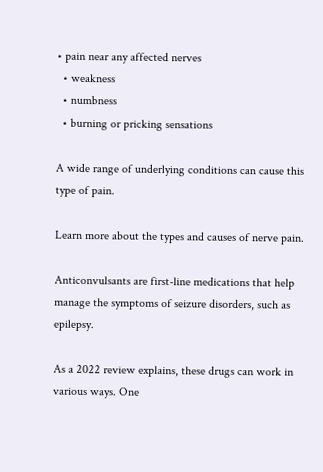• pain near any affected nerves
  • weakness
  • numbness
  • burning or pricking sensations

A wide range of underlying conditions can cause this type of pain.

Learn more about the types and causes of nerve pain.

Anticonvulsants are first-line medications that help manage the symptoms of seizure disorders, such as epilepsy.

As a 2022 review explains, these drugs can work in various ways. One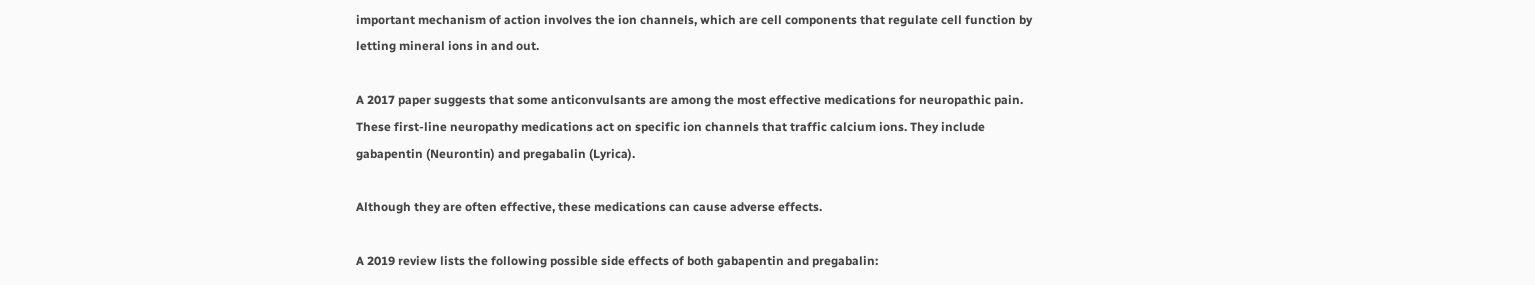important mechanism of action involves the ion channels, which are cell components that regulate cell function by letting mineral ions in and out.

A 2017 paper suggests that some anticonvulsants are among the most effective medications for neuropathic pain. These first-line neuropathy medications act on specific ion channels that traffic calcium ions. They include gabapentin (Neurontin) and pregabalin (Lyrica).

Although they are often effective, these medications can cause adverse effects.

A 2019 review lists the following possible side effects of both gabapentin and pregabalin: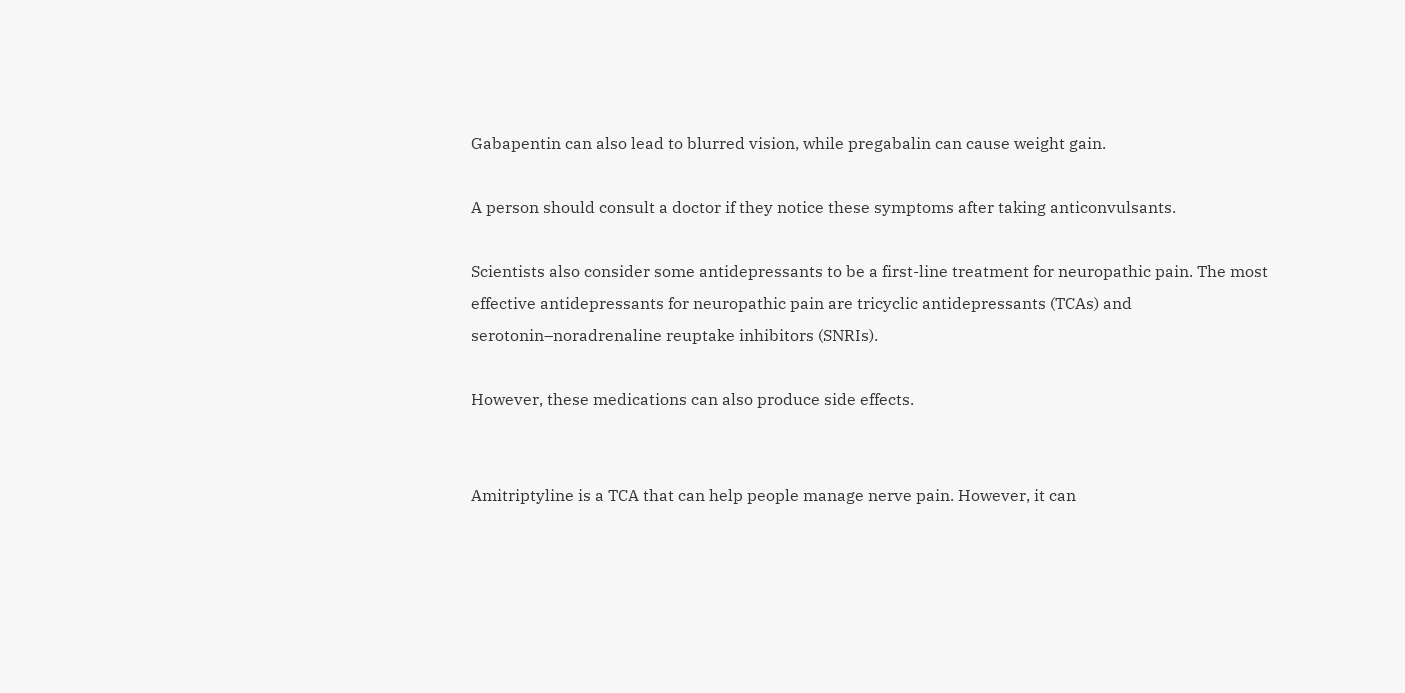Gabapentin can also lead to blurred vision, while pregabalin can cause weight gain.

A person should consult a doctor if they notice these symptoms after taking anticonvulsants.

Scientists also consider some antidepressants to be a first-line treatment for neuropathic pain. The most effective antidepressants for neuropathic pain are tricyclic antidepressants (TCAs) and serotonin–noradrenaline reuptake inhibitors (SNRIs).

However, these medications can also produce side effects.


Amitriptyline is a TCA that can help people manage nerve pain. However, it can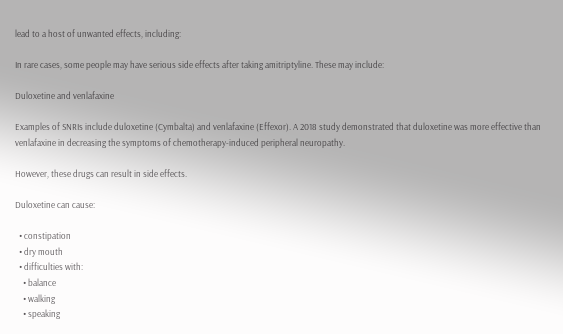lead to a host of unwanted effects, including:

In rare cases, some people may have serious side effects after taking amitriptyline. These may include:

Duloxetine and venlafaxine

Examples of SNRIs include duloxetine (Cymbalta) and venlafaxine (Effexor). A 2018 study demonstrated that duloxetine was more effective than venlafaxine in decreasing the symptoms of chemotherapy-induced peripheral neuropathy.

However, these drugs can result in side effects.

Duloxetine can cause:

  • constipation
  • dry mouth
  • difficulties with:
    • balance
    • walking
    • speaking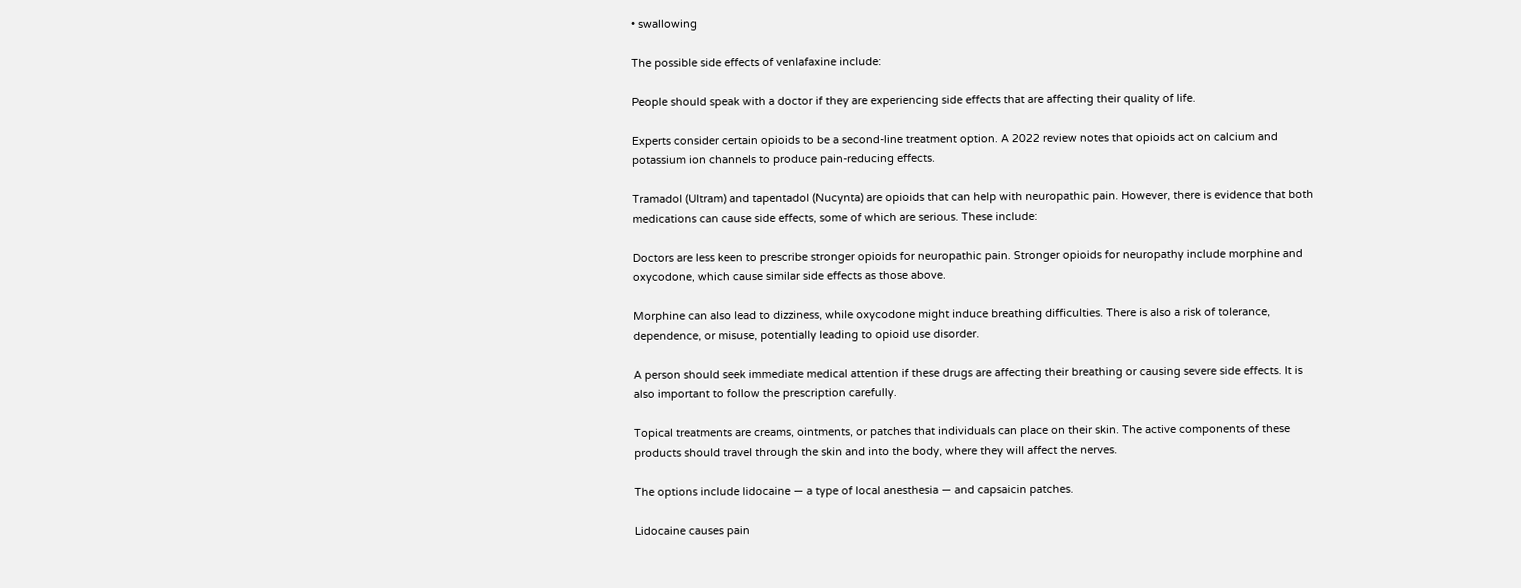• swallowing

The possible side effects of venlafaxine include:

People should speak with a doctor if they are experiencing side effects that are affecting their quality of life.

Experts consider certain opioids to be a second-line treatment option. A 2022 review notes that opioids act on calcium and potassium ion channels to produce pain-reducing effects.

Tramadol (Ultram) and tapentadol (Nucynta) are opioids that can help with neuropathic pain. However, there is evidence that both medications can cause side effects, some of which are serious. These include:

Doctors are less keen to prescribe stronger opioids for neuropathic pain. Stronger opioids for neuropathy include morphine and oxycodone, which cause similar side effects as those above.

Morphine can also lead to dizziness, while oxycodone might induce breathing difficulties. There is also a risk of tolerance, dependence, or misuse, potentially leading to opioid use disorder.

A person should seek immediate medical attention if these drugs are affecting their breathing or causing severe side effects. It is also important to follow the prescription carefully.

Topical treatments are creams, ointments, or patches that individuals can place on their skin. The active components of these products should travel through the skin and into the body, where they will affect the nerves.

The options include lidocaine — a type of local anesthesia — and capsaicin patches.

Lidocaine causes pain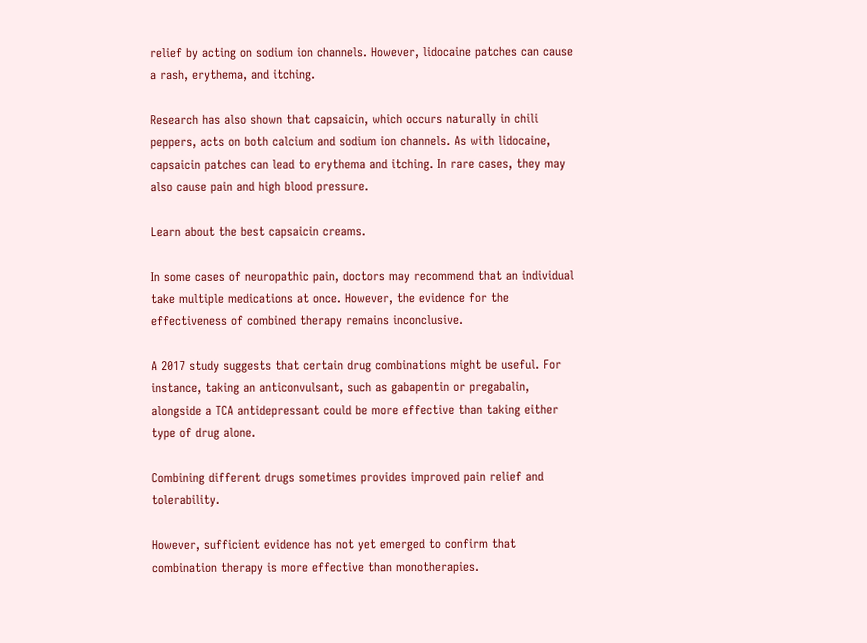relief by acting on sodium ion channels. However, lidocaine patches can cause a rash, erythema, and itching.

Research has also shown that capsaicin, which occurs naturally in chili peppers, acts on both calcium and sodium ion channels. As with lidocaine, capsaicin patches can lead to erythema and itching. In rare cases, they may also cause pain and high blood pressure.

Learn about the best capsaicin creams.

In some cases of neuropathic pain, doctors may recommend that an individual take multiple medications at once. However, the evidence for the effectiveness of combined therapy remains inconclusive.

A 2017 study suggests that certain drug combinations might be useful. For instance, taking an anticonvulsant, such as gabapentin or pregabalin, alongside a TCA antidepressant could be more effective than taking either type of drug alone.

Combining different drugs sometimes provides improved pain relief and tolerability.

However, sufficient evidence has not yet emerged to confirm that combination therapy is more effective than monotherapies.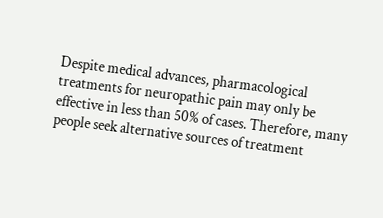Despite medical advances, pharmacological treatments for neuropathic pain may only be effective in less than 50% of cases. Therefore, many people seek alternative sources of treatment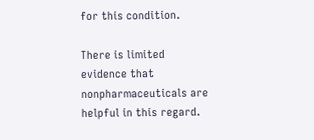for this condition.

There is limited evidence that nonpharmaceuticals are helpful in this regard.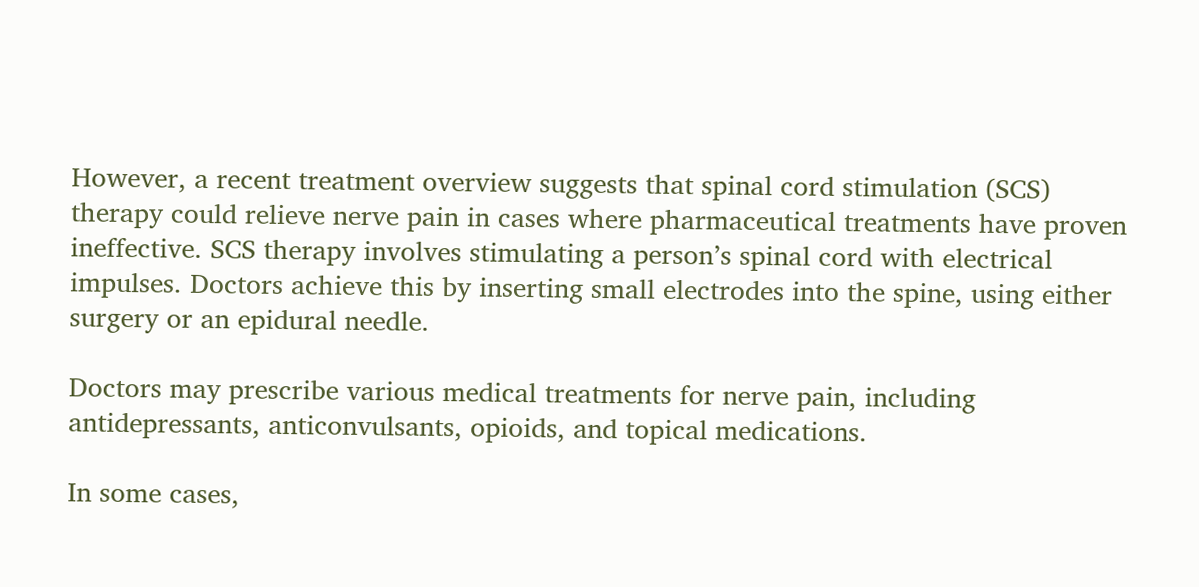However, a recent treatment overview suggests that spinal cord stimulation (SCS) therapy could relieve nerve pain in cases where pharmaceutical treatments have proven ineffective. SCS therapy involves stimulating a person’s spinal cord with electrical impulses. Doctors achieve this by inserting small electrodes into the spine, using either surgery or an epidural needle.

Doctors may prescribe various medical treatments for nerve pain, including antidepressants, anticonvulsants, opioids, and topical medications.

In some cases,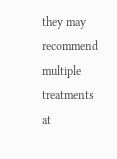they may recommend multiple treatments at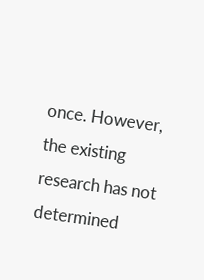once. However, the existing research has not determined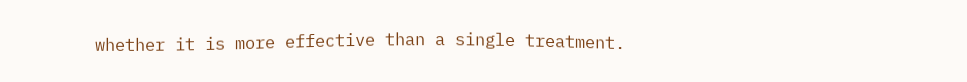whether it is more effective than a single treatment.